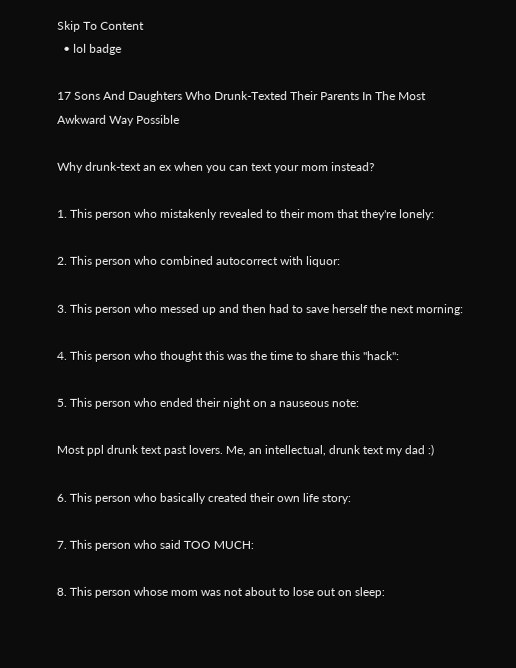Skip To Content
  • lol badge

17 Sons And Daughters Who Drunk-Texted Their Parents In The Most Awkward Way Possible

Why drunk-text an ex when you can text your mom instead?

1. This person who mistakenly revealed to their mom that they're lonely:

2. This person who combined autocorrect with liquor:

3. This person who messed up and then had to save herself the next morning:

4. This person who thought this was the time to share this "hack":

5. This person who ended their night on a nauseous note:

Most ppl drunk text past lovers. Me, an intellectual, drunk text my dad :)

6. This person who basically created their own life story:

7. This person who said TOO MUCH:

8. This person whose mom was not about to lose out on sleep: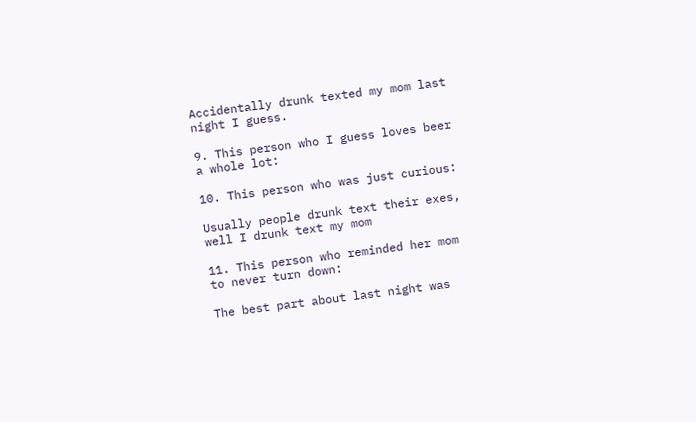Accidentally drunk texted my mom last night I guess.

9. This person who I guess loves beer a whole lot:

10. This person who was just curious:

Usually people drunk text their exes, well I drunk text my mom

11. This person who reminded her mom to never turn down:

The best part about last night was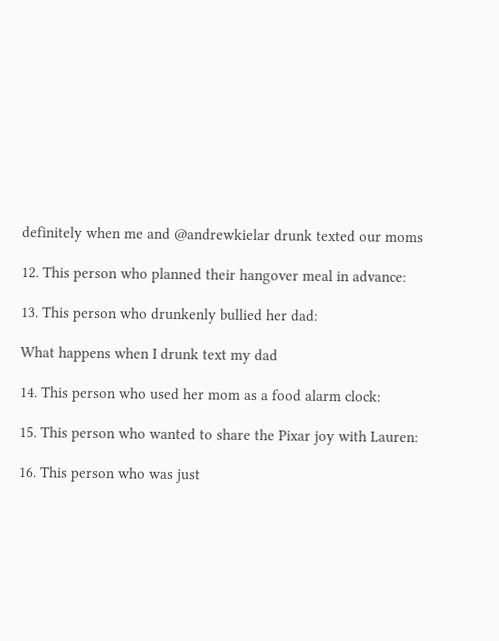definitely when me and @andrewkielar drunk texted our moms

12. This person who planned their hangover meal in advance:

13. This person who drunkenly bullied her dad:

What happens when I drunk text my dad

14. This person who used her mom as a food alarm clock:

15. This person who wanted to share the Pixar joy with Lauren:

16. This person who was just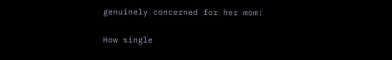genuinely concerned for her mom:

How single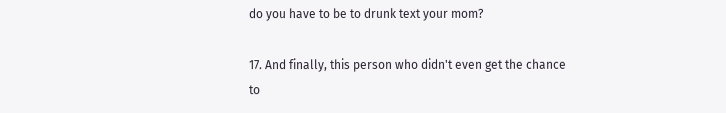do you have to be to drunk text your mom?

17. And finally, this person who didn't even get the chance to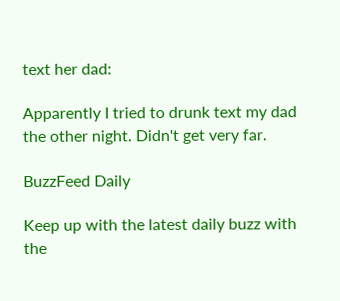text her dad:

Apparently I tried to drunk text my dad the other night. Didn't get very far.

BuzzFeed Daily

Keep up with the latest daily buzz with the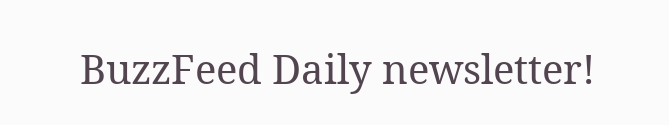BuzzFeed Daily newsletter!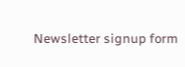Newsletter signup form